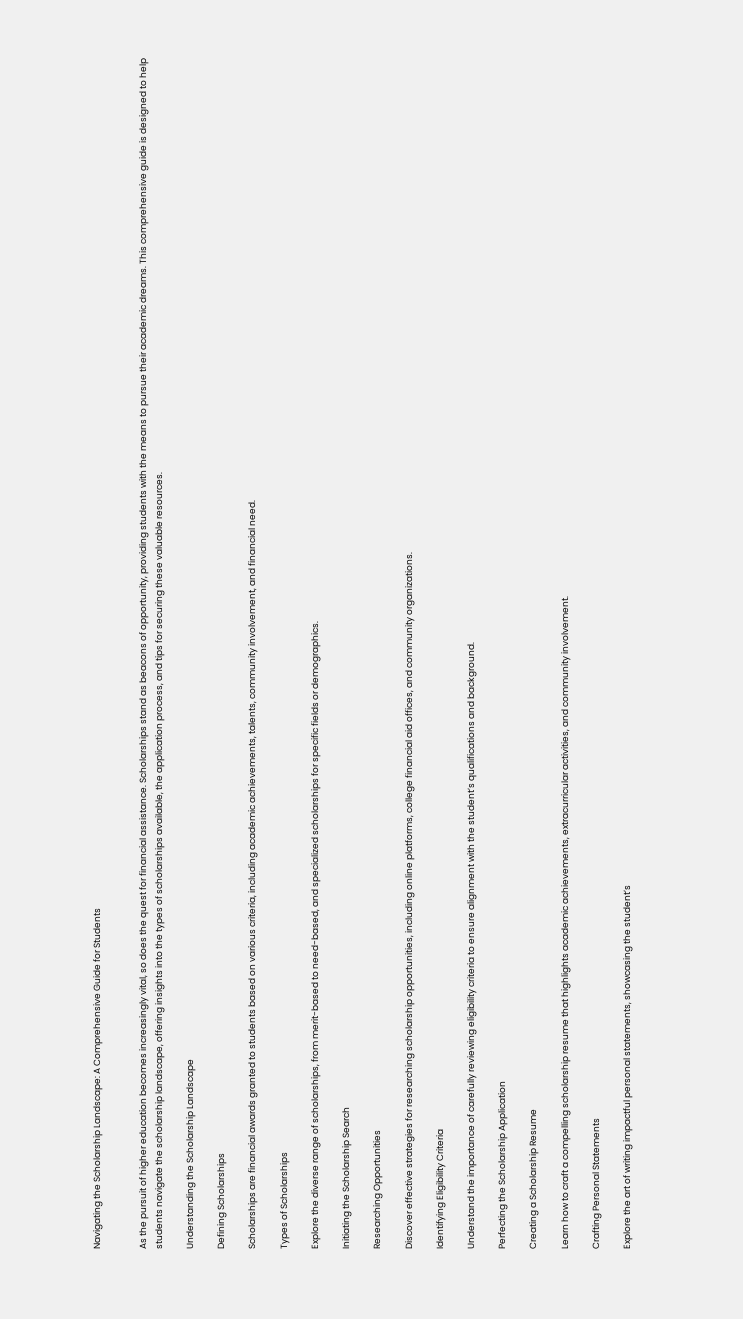Navigating the Scholarship Landscape: A Comprehensive Guide for Students


As the pursuit of higher education becomes increasingly vital, so does the quest for financial assistance. Scholarships stand as beacons of opportunity, providing students with the means to pursue their academic dreams. This comprehensive guide is designed to help students navigate the scholarship landscape, offering insights into the types of scholarships available, the application process, and tips for securing these valuable resources.

Understanding the Scholarship Landscape

Defining Scholarships

Scholarships are financial awards granted to students based on various criteria, including academic achievements, talents, community involvement, and financial need.

Types of Scholarships

Explore the diverse range of scholarships, from merit-based to need-based, and specialized scholarships for specific fields or demographics.

Initiating the Scholarship Search

Researching Opportunities

Discover effective strategies for researching scholarship opportunities, including online platforms, college financial aid offices, and community organizations.

Identifying Eligibility Criteria

Understand the importance of carefully reviewing eligibility criteria to ensure alignment with the student’s qualifications and background.

Perfecting the Scholarship Application

Creating a Scholarship Resume

Learn how to craft a compelling scholarship resume that highlights academic achievements, extracurricular activities, and community involvement.

Crafting Personal Statements

Explore the art of writing impactful personal statements, showcasing the student’s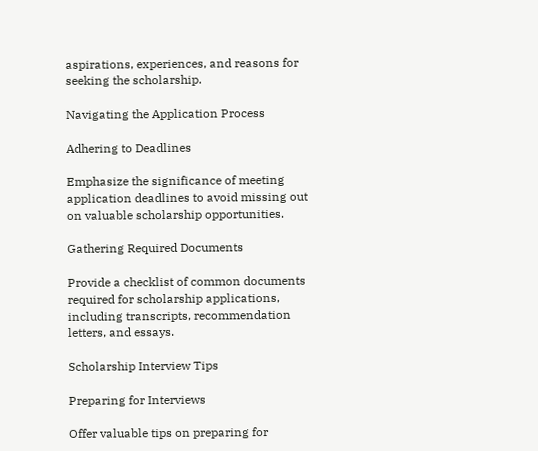aspirations, experiences, and reasons for seeking the scholarship.

Navigating the Application Process

Adhering to Deadlines

Emphasize the significance of meeting application deadlines to avoid missing out on valuable scholarship opportunities.

Gathering Required Documents

Provide a checklist of common documents required for scholarship applications, including transcripts, recommendation letters, and essays.

Scholarship Interview Tips

Preparing for Interviews

Offer valuable tips on preparing for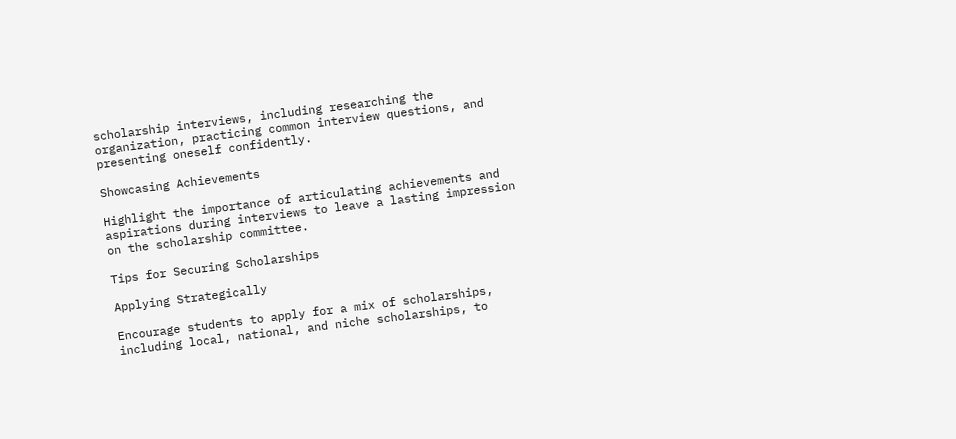scholarship interviews, including researching the organization, practicing common interview questions, and presenting oneself confidently.

Showcasing Achievements

Highlight the importance of articulating achievements and aspirations during interviews to leave a lasting impression on the scholarship committee.

Tips for Securing Scholarships

Applying Strategically

Encourage students to apply for a mix of scholarships, including local, national, and niche scholarships, to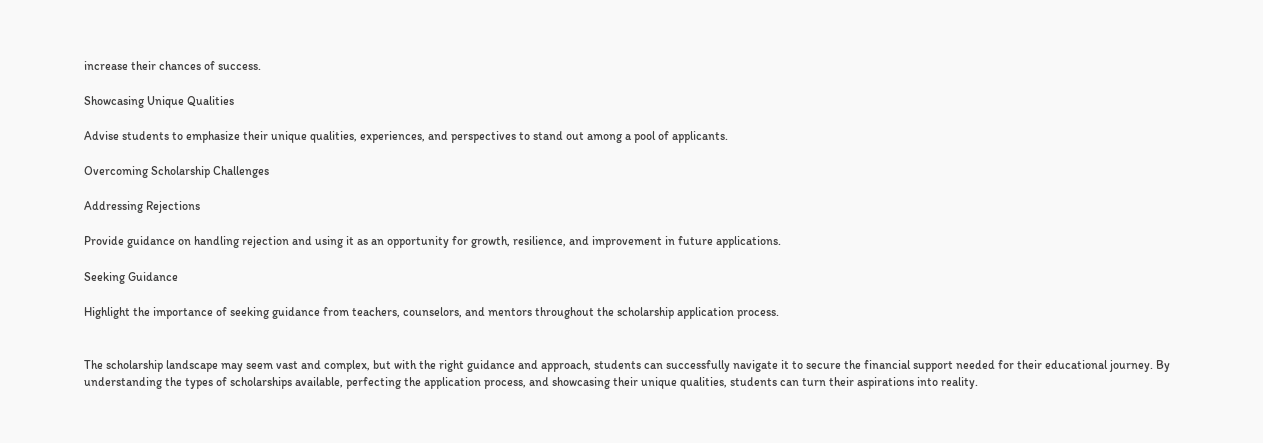increase their chances of success.

Showcasing Unique Qualities

Advise students to emphasize their unique qualities, experiences, and perspectives to stand out among a pool of applicants.

Overcoming Scholarship Challenges

Addressing Rejections

Provide guidance on handling rejection and using it as an opportunity for growth, resilience, and improvement in future applications.

Seeking Guidance

Highlight the importance of seeking guidance from teachers, counselors, and mentors throughout the scholarship application process.


The scholarship landscape may seem vast and complex, but with the right guidance and approach, students can successfully navigate it to secure the financial support needed for their educational journey. By understanding the types of scholarships available, perfecting the application process, and showcasing their unique qualities, students can turn their aspirations into reality.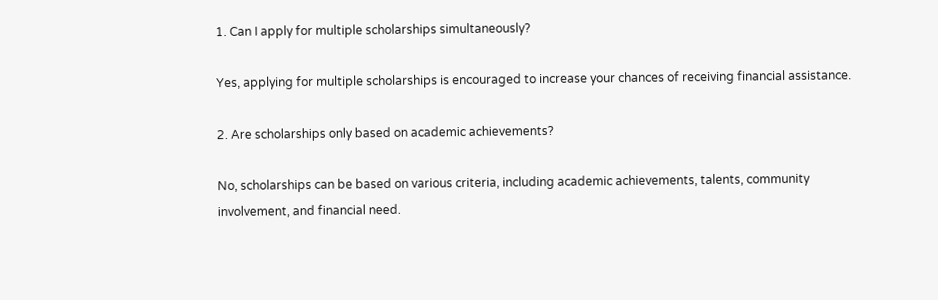1. Can I apply for multiple scholarships simultaneously?

Yes, applying for multiple scholarships is encouraged to increase your chances of receiving financial assistance.

2. Are scholarships only based on academic achievements?

No, scholarships can be based on various criteria, including academic achievements, talents, community involvement, and financial need.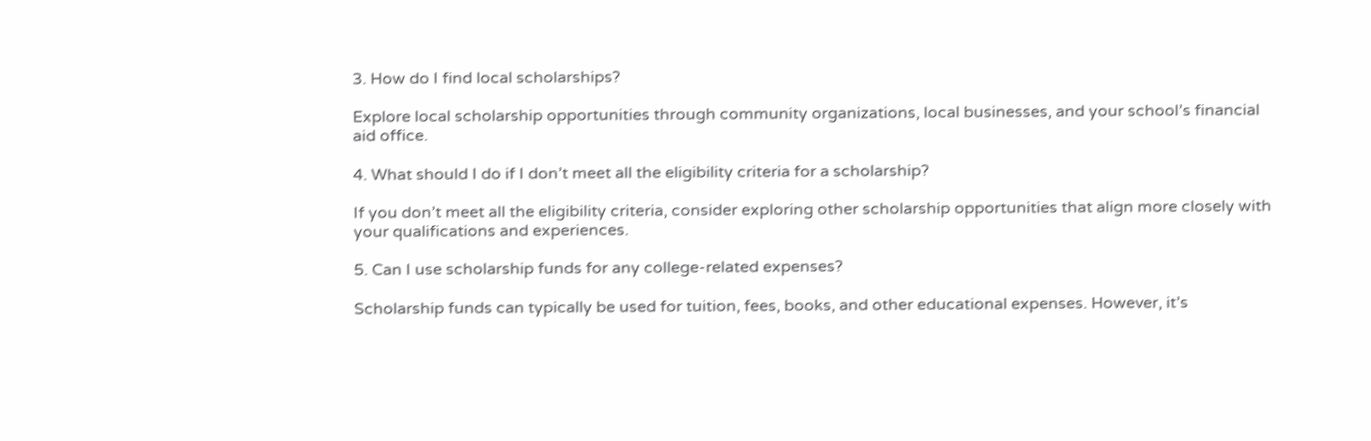3. How do I find local scholarships?

Explore local scholarship opportunities through community organizations, local businesses, and your school’s financial aid office.

4. What should I do if I don’t meet all the eligibility criteria for a scholarship?

If you don’t meet all the eligibility criteria, consider exploring other scholarship opportunities that align more closely with your qualifications and experiences.

5. Can I use scholarship funds for any college-related expenses?

Scholarship funds can typically be used for tuition, fees, books, and other educational expenses. However, it’s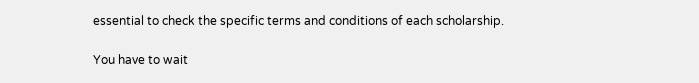essential to check the specific terms and conditions of each scholarship.

You have to wait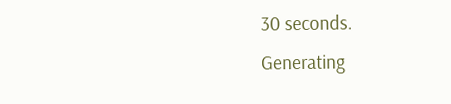30 seconds.
Generating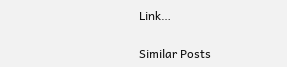Link…

Similar Posts